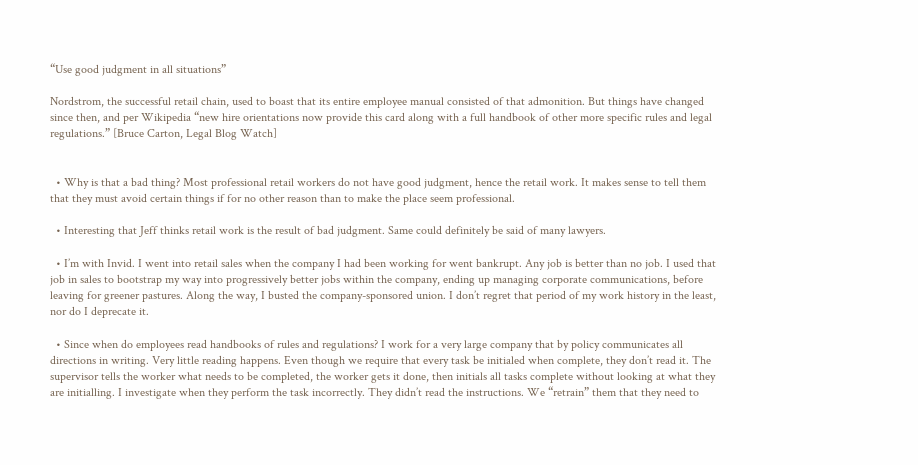“Use good judgment in all situations”

Nordstrom, the successful retail chain, used to boast that its entire employee manual consisted of that admonition. But things have changed since then, and per Wikipedia “new hire orientations now provide this card along with a full handbook of other more specific rules and legal regulations.” [Bruce Carton, Legal Blog Watch]


  • Why is that a bad thing? Most professional retail workers do not have good judgment, hence the retail work. It makes sense to tell them that they must avoid certain things if for no other reason than to make the place seem professional.

  • Interesting that Jeff thinks retail work is the result of bad judgment. Same could definitely be said of many lawyers.

  • I’m with Invid. I went into retail sales when the company I had been working for went bankrupt. Any job is better than no job. I used that job in sales to bootstrap my way into progressively better jobs within the company, ending up managing corporate communications, before leaving for greener pastures. Along the way, I busted the company-sponsored union. I don’t regret that period of my work history in the least, nor do I deprecate it.

  • Since when do employees read handbooks of rules and regulations? I work for a very large company that by policy communicates all directions in writing. Very little reading happens. Even though we require that every task be initialed when complete, they don’t read it. The supervisor tells the worker what needs to be completed, the worker gets it done, then initials all tasks complete without looking at what they are initialling. I investigate when they perform the task incorrectly. They didn’t read the instructions. We “retrain” them that they need to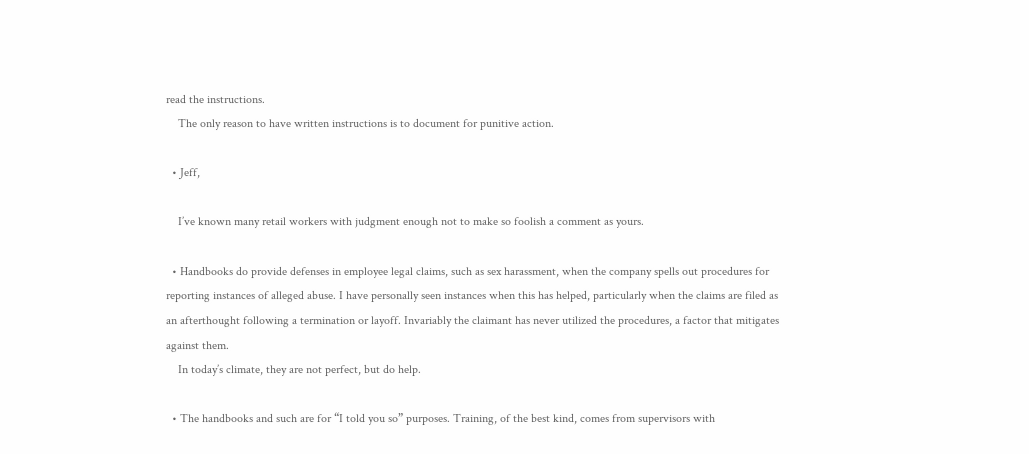read the instructions.
    The only reason to have written instructions is to document for punitive action.

  • Jeff,

    I’ve known many retail workers with judgment enough not to make so foolish a comment as yours.

  • Handbooks do provide defenses in employee legal claims, such as sex harassment, when the company spells out procedures for reporting instances of alleged abuse. I have personally seen instances when this has helped, particularly when the claims are filed as an afterthought following a termination or layoff. Invariably the claimant has never utilized the procedures, a factor that mitigates against them.
    In today’s climate, they are not perfect, but do help.

  • The handbooks and such are for “I told you so” purposes. Training, of the best kind, comes from supervisors with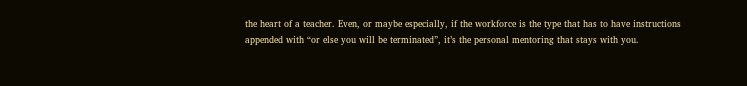the heart of a teacher. Even, or maybe especially, if the workforce is the type that has to have instructions appended with “or else you will be terminated”, it’s the personal mentoring that stays with you.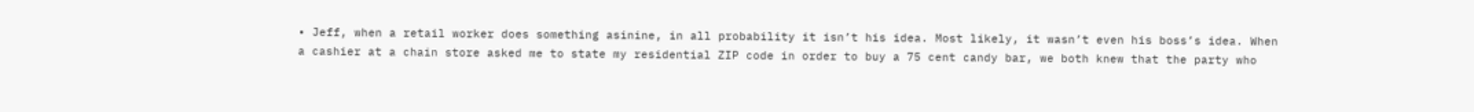• Jeff, when a retail worker does something asinine, in all probability it isn’t his idea. Most likely, it wasn’t even his boss’s idea. When a cashier at a chain store asked me to state my residential ZIP code in order to buy a 75 cent candy bar, we both knew that the party who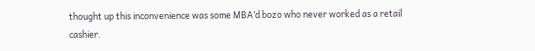thought up this inconvenience was some MBA’d bozo who never worked as a retail cashier.